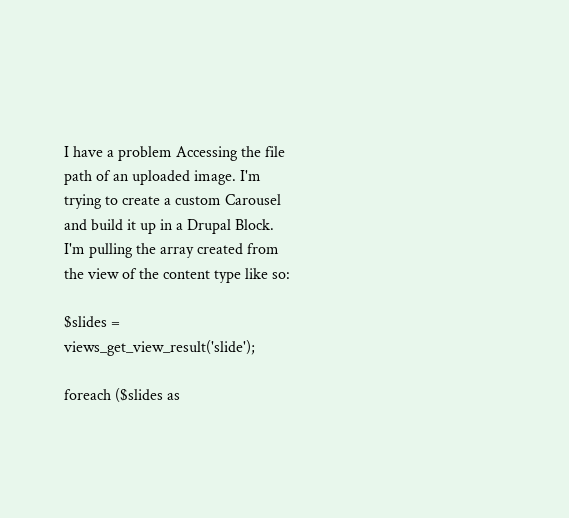I have a problem Accessing the file path of an uploaded image. I'm trying to create a custom Carousel and build it up in a Drupal Block. I'm pulling the array created from the view of the content type like so:

$slides = views_get_view_result('slide');

foreach ($slides as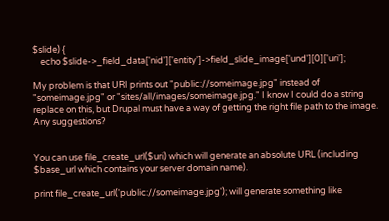$slide) {
    echo $slide->_field_data['nid']['entity']->field_slide_image['und'][0]['uri'];

My problem is that URI prints out "public://someimage.jpg" instead of "someimage.jpg" or "sites/all/images/someimage.jpg." I know I could do a string replace on this, but Drupal must have a way of getting the right file path to the image. Any suggestions?


You can use file_create_url($uri) which will generate an absolute URL (including $base_url which contains your server domain name).

print file_create_url('public://someimage.jpg'); will generate something like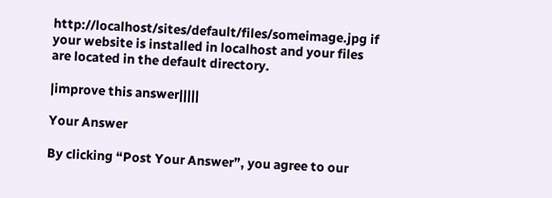http://localhost/sites/default/files/someimage.jpg if your website is installed in localhost and your files are located in the default directory.

|improve this answer|||||

Your Answer

By clicking “Post Your Answer”, you agree to our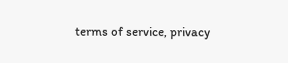terms of service, privacy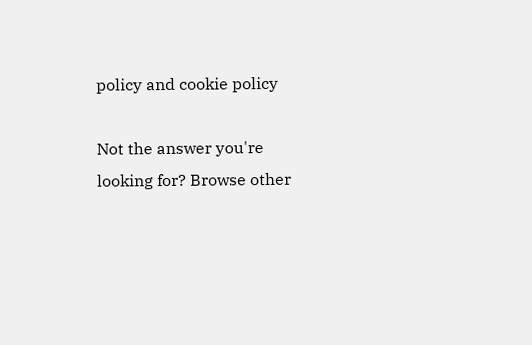policy and cookie policy

Not the answer you're looking for? Browse other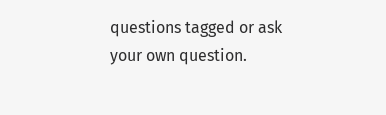questions tagged or ask your own question.